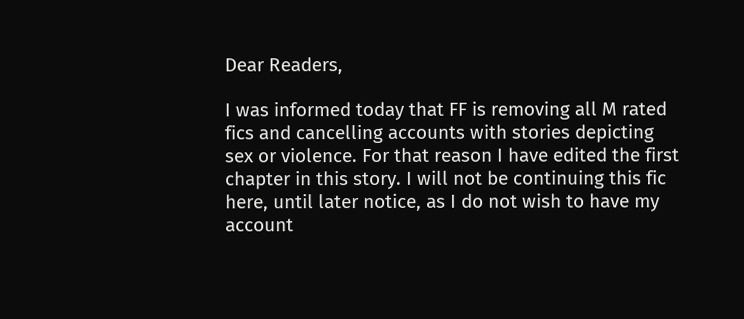Dear Readers,

I was informed today that FF is removing all M rated fics and cancelling accounts with stories depicting sex or violence. For that reason I have edited the first chapter in this story. I will not be continuing this fic here, until later notice, as I do not wish to have my account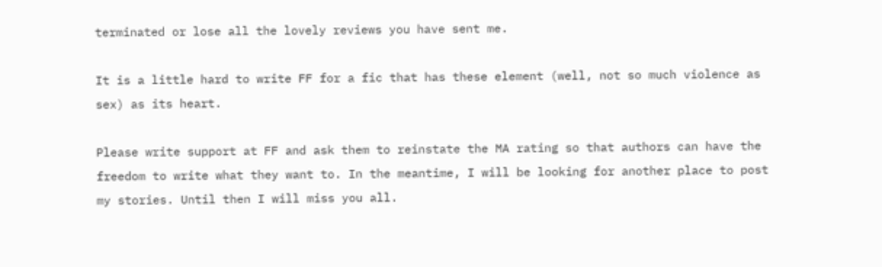terminated or lose all the lovely reviews you have sent me.

It is a little hard to write FF for a fic that has these element (well, not so much violence as sex) as its heart.

Please write support at FF and ask them to reinstate the MA rating so that authors can have the freedom to write what they want to. In the meantime, I will be looking for another place to post my stories. Until then I will miss you all.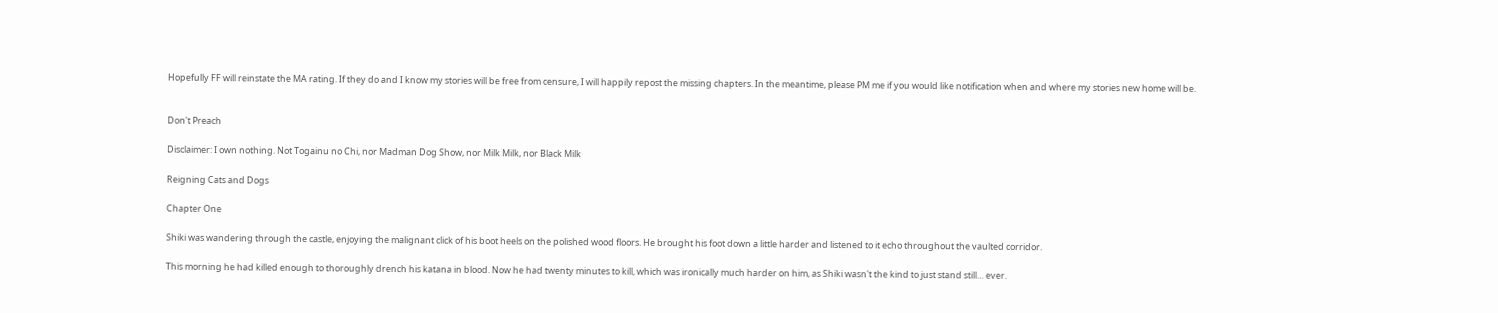Hopefully FF will reinstate the MA rating. If they do and I know my stories will be free from censure, I will happily repost the missing chapters. In the meantime, please PM me if you would like notification when and where my stories new home will be.


Don't Preach

Disclaimer: I own nothing. Not Togainu no Chi, nor Madman Dog Show, nor Milk Milk, nor Black Milk

Reigning Cats and Dogs

Chapter One

Shiki was wandering through the castle, enjoying the malignant click of his boot heels on the polished wood floors. He brought his foot down a little harder and listened to it echo throughout the vaulted corridor.

This morning he had killed enough to thoroughly drench his katana in blood. Now he had twenty minutes to kill, which was ironically much harder on him, as Shiki wasn't the kind to just stand still… ever.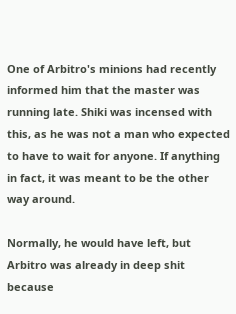One of Arbitro's minions had recently informed him that the master was running late. Shiki was incensed with this, as he was not a man who expected to have to wait for anyone. If anything in fact, it was meant to be the other way around.

Normally, he would have left, but Arbitro was already in deep shit because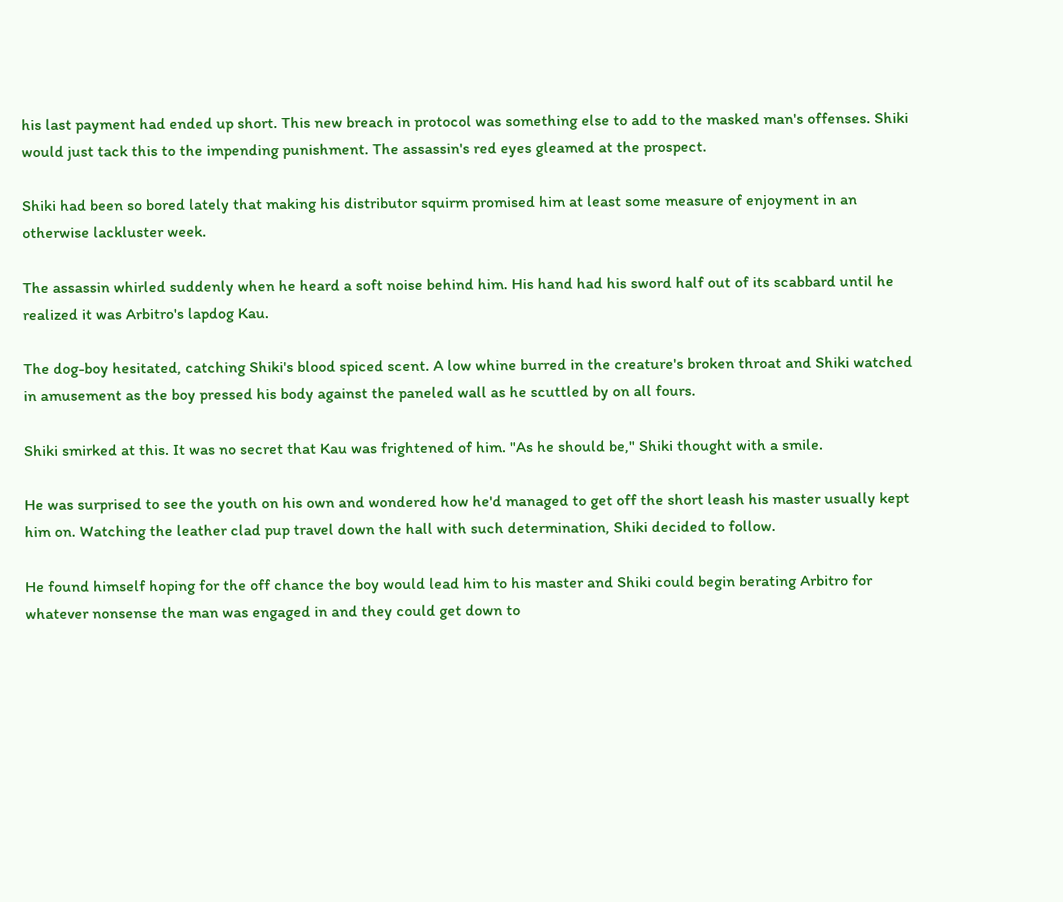his last payment had ended up short. This new breach in protocol was something else to add to the masked man's offenses. Shiki would just tack this to the impending punishment. The assassin's red eyes gleamed at the prospect.

Shiki had been so bored lately that making his distributor squirm promised him at least some measure of enjoyment in an otherwise lackluster week.

The assassin whirled suddenly when he heard a soft noise behind him. His hand had his sword half out of its scabbard until he realized it was Arbitro's lapdog Kau.

The dog-boy hesitated, catching Shiki's blood spiced scent. A low whine burred in the creature's broken throat and Shiki watched in amusement as the boy pressed his body against the paneled wall as he scuttled by on all fours.

Shiki smirked at this. It was no secret that Kau was frightened of him. "As he should be," Shiki thought with a smile.

He was surprised to see the youth on his own and wondered how he'd managed to get off the short leash his master usually kept him on. Watching the leather clad pup travel down the hall with such determination, Shiki decided to follow.

He found himself hoping for the off chance the boy would lead him to his master and Shiki could begin berating Arbitro for whatever nonsense the man was engaged in and they could get down to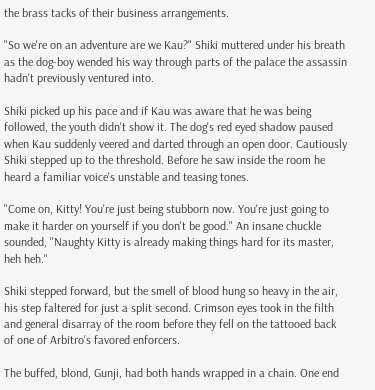the brass tacks of their business arrangements.

"So we're on an adventure are we Kau?" Shiki muttered under his breath as the dog-boy wended his way through parts of the palace the assassin hadn't previously ventured into.

Shiki picked up his pace and if Kau was aware that he was being followed, the youth didn't show it. The dog's red eyed shadow paused when Kau suddenly veered and darted through an open door. Cautiously Shiki stepped up to the threshold. Before he saw inside the room he heard a familiar voice's unstable and teasing tones.

"Come on, Kitty! You're just being stubborn now. You're just going to make it harder on yourself if you don't be good." An insane chuckle sounded, "Naughty Kitty is already making things hard for its master, heh heh."

Shiki stepped forward, but the smell of blood hung so heavy in the air, his step faltered for just a split second. Crimson eyes took in the filth and general disarray of the room before they fell on the tattooed back of one of Arbitro's favored enforcers.

The buffed, blond, Gunji, had both hands wrapped in a chain. One end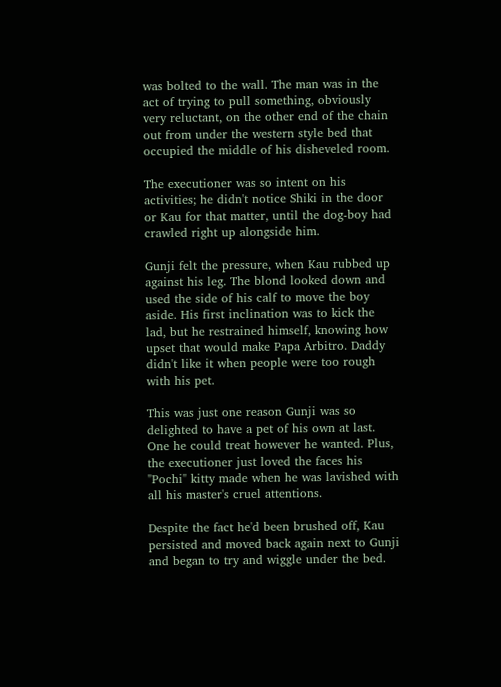was bolted to the wall. The man was in the act of trying to pull something, obviously very reluctant, on the other end of the chain out from under the western style bed that occupied the middle of his disheveled room.

The executioner was so intent on his activities; he didn't notice Shiki in the door or Kau for that matter, until the dog-boy had crawled right up alongside him.

Gunji felt the pressure, when Kau rubbed up against his leg. The blond looked down and used the side of his calf to move the boy aside. His first inclination was to kick the lad, but he restrained himself, knowing how upset that would make Papa Arbitro. Daddy didn't like it when people were too rough with his pet.

This was just one reason Gunji was so delighted to have a pet of his own at last. One he could treat however he wanted. Plus, the executioner just loved the faces his "Pochi" kitty made when he was lavished with all his master's cruel attentions.

Despite the fact he'd been brushed off, Kau persisted and moved back again next to Gunji and began to try and wiggle under the bed.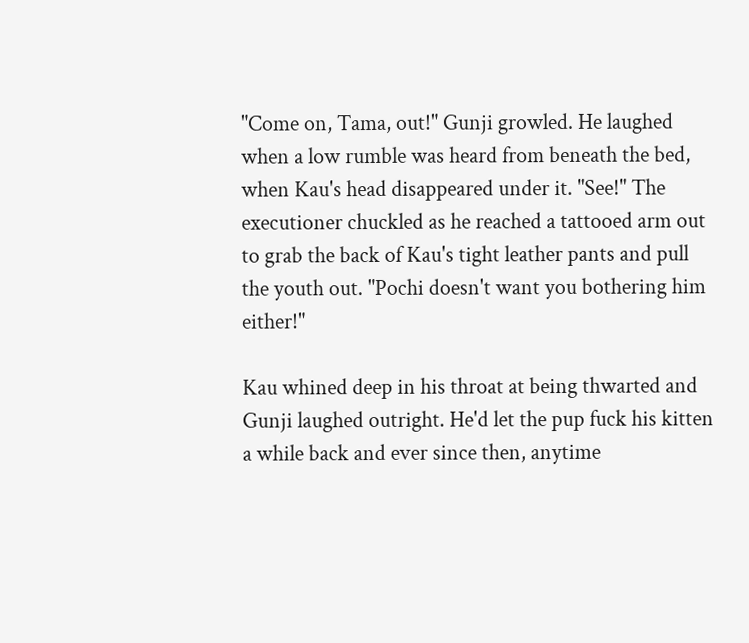"Come on, Tama, out!" Gunji growled. He laughed when a low rumble was heard from beneath the bed, when Kau's head disappeared under it. "See!" The executioner chuckled as he reached a tattooed arm out to grab the back of Kau's tight leather pants and pull the youth out. "Pochi doesn't want you bothering him either!"

Kau whined deep in his throat at being thwarted and Gunji laughed outright. He'd let the pup fuck his kitten a while back and ever since then, anytime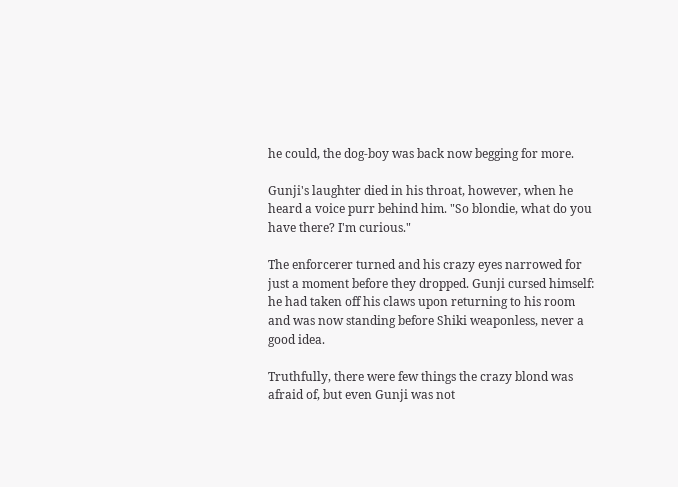he could, the dog-boy was back now begging for more.

Gunji's laughter died in his throat, however, when he heard a voice purr behind him. "So blondie, what do you have there? I'm curious."

The enforcerer turned and his crazy eyes narrowed for just a moment before they dropped. Gunji cursed himself: he had taken off his claws upon returning to his room and was now standing before Shiki weaponless, never a good idea.

Truthfully, there were few things the crazy blond was afraid of, but even Gunji was not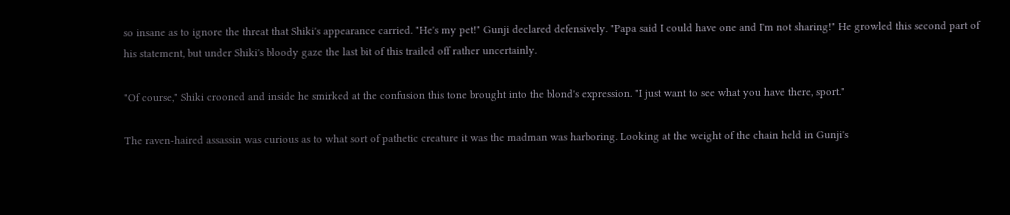so insane as to ignore the threat that Shiki's appearance carried. "He's my pet!" Gunji declared defensively. "Papa said I could have one and I'm not sharing!" He growled this second part of his statement, but under Shiki's bloody gaze the last bit of this trailed off rather uncertainly.

"Of course," Shiki crooned and inside he smirked at the confusion this tone brought into the blond's expression. "I just want to see what you have there, sport."

The raven-haired assassin was curious as to what sort of pathetic creature it was the madman was harboring. Looking at the weight of the chain held in Gunji's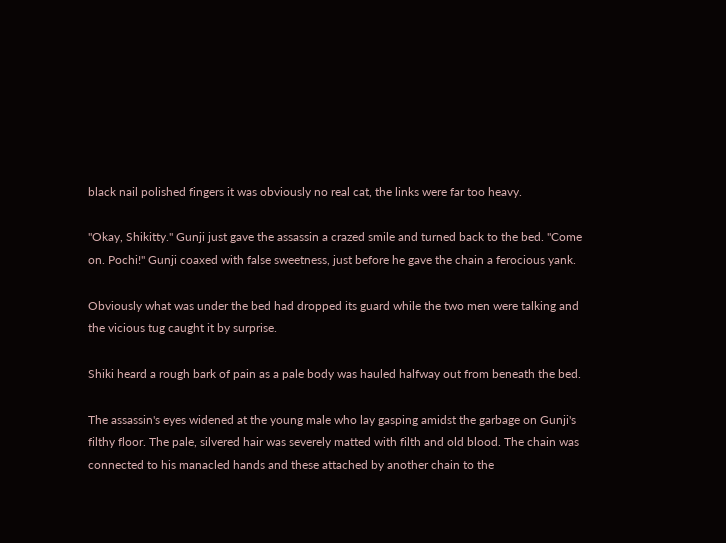black nail polished fingers it was obviously no real cat, the links were far too heavy.

"Okay, Shikitty." Gunji just gave the assassin a crazed smile and turned back to the bed. "Come on. Pochi!" Gunji coaxed with false sweetness, just before he gave the chain a ferocious yank.

Obviously what was under the bed had dropped its guard while the two men were talking and the vicious tug caught it by surprise.

Shiki heard a rough bark of pain as a pale body was hauled halfway out from beneath the bed.

The assassin's eyes widened at the young male who lay gasping amidst the garbage on Gunji's filthy floor. The pale, silvered hair was severely matted with filth and old blood. The chain was connected to his manacled hands and these attached by another chain to the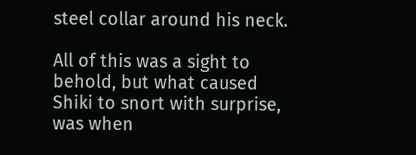steel collar around his neck.

All of this was a sight to behold, but what caused Shiki to snort with surprise, was when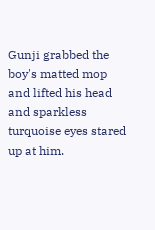Gunji grabbed the boy's matted mop and lifted his head and sparkless turquoise eyes stared up at him.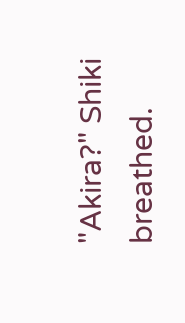"Akira?" Shiki breathed.